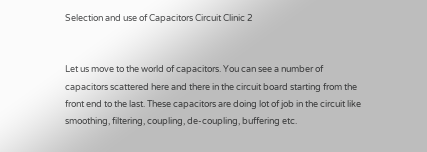Selection and use of Capacitors Circuit Clinic 2


Let us move to the world of capacitors. You can see a number of capacitors scattered here and there in the circuit board starting from the front end to the last. These capacitors are doing lot of job in the circuit like smoothing, filtering, coupling, de-coupling, buffering etc.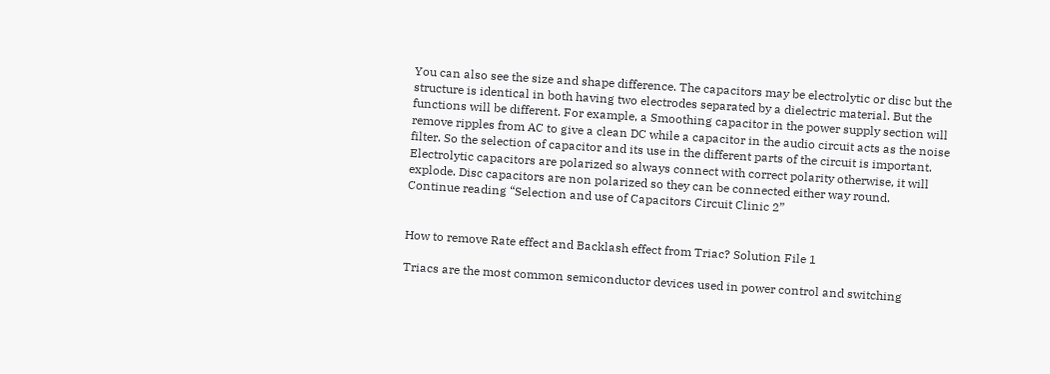You can also see the size and shape difference. The capacitors may be electrolytic or disc but the structure is identical in both having two electrodes separated by a dielectric material. But the functions will be different. For example, a Smoothing capacitor in the power supply section will remove ripples from AC to give a clean DC while a capacitor in the audio circuit acts as the noise filter. So the selection of capacitor and its use in the different parts of the circuit is important. Electrolytic capacitors are polarized so always connect with correct polarity otherwise, it will explode. Disc capacitors are non polarized so they can be connected either way round.
Continue reading “Selection and use of Capacitors Circuit Clinic 2”


How to remove Rate effect and Backlash effect from Triac? Solution File 1

Triacs are the most common semiconductor devices used in power control and switching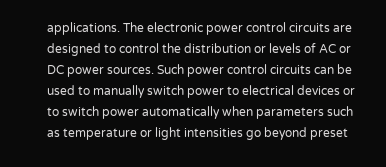applications. The electronic power control circuits are designed to control the distribution or levels of AC or DC power sources. Such power control circuits can be used to manually switch power to electrical devices or to switch power automatically when parameters such as temperature or light intensities go beyond preset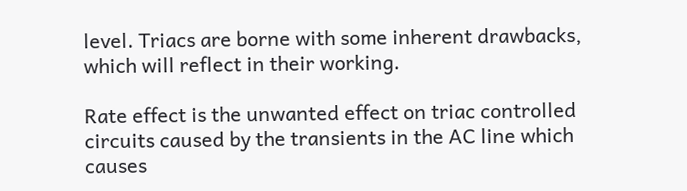level. Triacs are borne with some inherent drawbacks, which will reflect in their working.

Rate effect is the unwanted effect on triac controlled circuits caused by the transients in the AC line which causes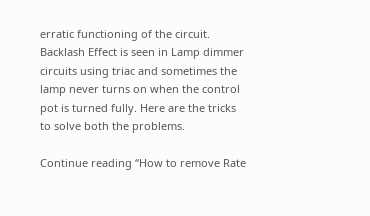erratic functioning of the circuit. Backlash Effect is seen in Lamp dimmer circuits using triac and sometimes the lamp never turns on when the control pot is turned fully. Here are the tricks to solve both the problems.

Continue reading “How to remove Rate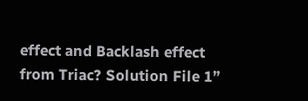effect and Backlash effect from Triac? Solution File 1”